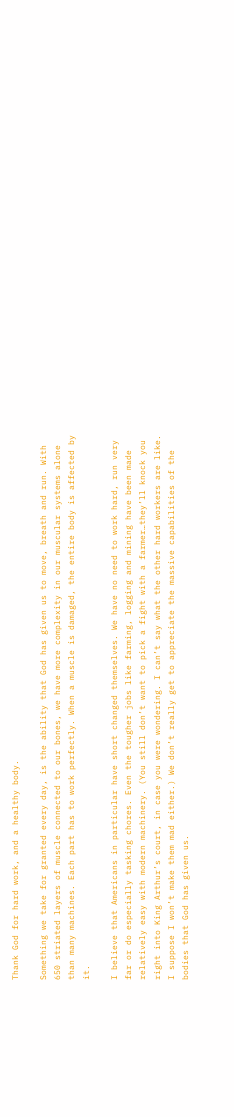Thank God for hard work, and a healthy body.

Something we take for granted every day, is the ability that God has given us to move, breath and run. With 650 striated layers of muscle connected to our bones, we have more complexity in our muscular systems alone than many machines. Each part has to work perfectly. When a muscle is damaged, the entire body is affected by it.

I believe that Americans in particular have short changed themselves. We have no need to work hard, run very far or do especially tasking chores. Even the tougher jobs like farming, logging and mining have been made relatively easy with modern machinery. (You still don’t want to pick a fight with a farmer…they’ll knock you right into King Arthur’s court, in case you were wondering. I can’t say what the other hard workers are like. I suppose I won’t make them mad either.) We don’t really get to appreciate the massive capabilities of the bodies that God has given us.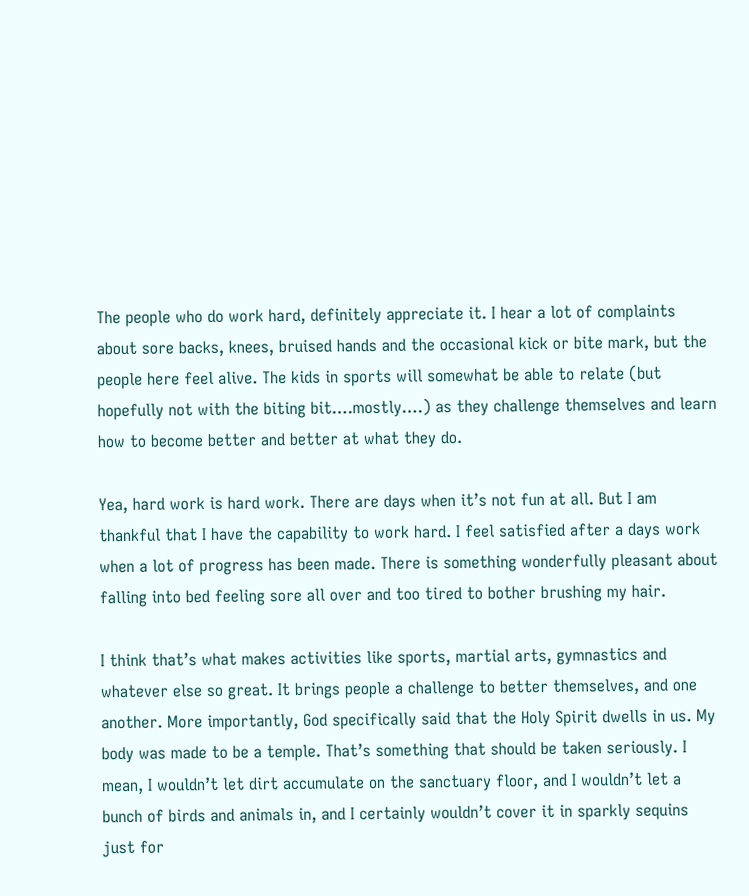The people who do work hard, definitely appreciate it. I hear a lot of complaints about sore backs, knees, bruised hands and the occasional kick or bite mark, but the people here feel alive. The kids in sports will somewhat be able to relate (but hopefully not with the biting bit….mostly….) as they challenge themselves and learn how to become better and better at what they do.

Yea, hard work is hard work. There are days when it’s not fun at all. But I am thankful that I have the capability to work hard. I feel satisfied after a days work when a lot of progress has been made. There is something wonderfully pleasant about falling into bed feeling sore all over and too tired to bother brushing my hair.

I think that’s what makes activities like sports, martial arts, gymnastics and whatever else so great. It brings people a challenge to better themselves, and one another. More importantly, God specifically said that the Holy Spirit dwells in us. My body was made to be a temple. That’s something that should be taken seriously. I mean, I wouldn’t let dirt accumulate on the sanctuary floor, and I wouldn’t let a bunch of birds and animals in, and I certainly wouldn’t cover it in sparkly sequins just for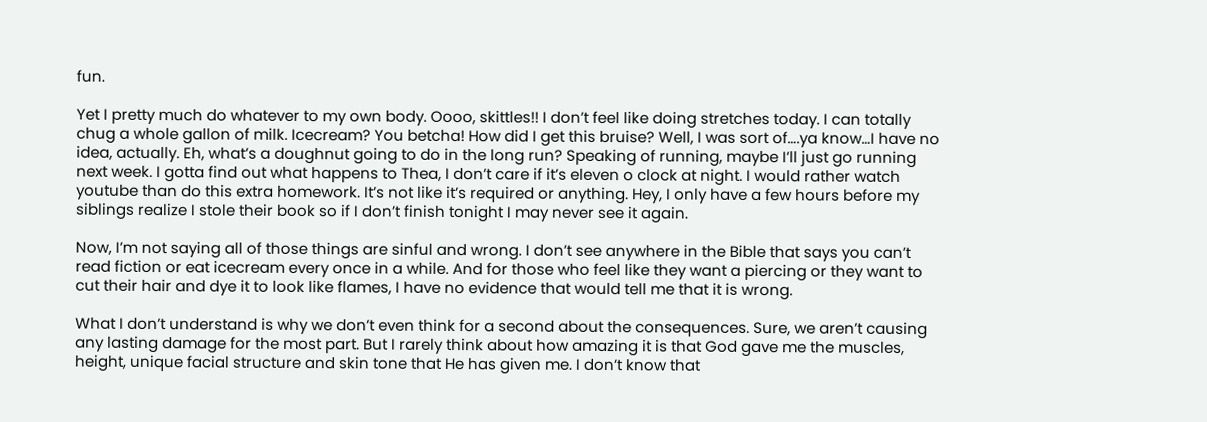fun.

Yet I pretty much do whatever to my own body. Oooo, skittles!! I don’t feel like doing stretches today. I can totally chug a whole gallon of milk. Icecream? You betcha! How did I get this bruise? Well, I was sort of….ya know…I have no idea, actually. Eh, what’s a doughnut going to do in the long run? Speaking of running, maybe I’ll just go running next week. I gotta find out what happens to Thea, I don’t care if it’s eleven o clock at night. I would rather watch youtube than do this extra homework. It’s not like it’s required or anything. Hey, I only have a few hours before my siblings realize I stole their book so if I don’t finish tonight I may never see it again.

Now, I’m not saying all of those things are sinful and wrong. I don’t see anywhere in the Bible that says you can’t read fiction or eat icecream every once in a while. And for those who feel like they want a piercing or they want to cut their hair and dye it to look like flames, I have no evidence that would tell me that it is wrong.

What I don’t understand is why we don’t even think for a second about the consequences. Sure, we aren’t causing any lasting damage for the most part. But I rarely think about how amazing it is that God gave me the muscles, height, unique facial structure and skin tone that He has given me. I don’t know that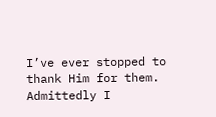I’ve ever stopped to thank Him for them. Admittedly I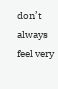don’t always feel very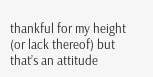thankful for my height (or lack thereof) but that’s an attitude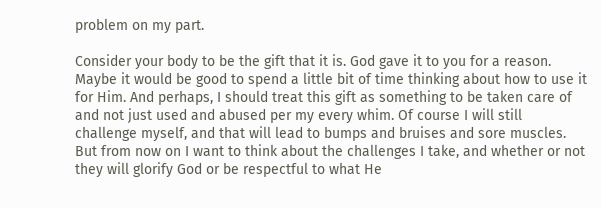problem on my part.

Consider your body to be the gift that it is. God gave it to you for a reason. Maybe it would be good to spend a little bit of time thinking about how to use it for Him. And perhaps, I should treat this gift as something to be taken care of and not just used and abused per my every whim. Of course I will still challenge myself, and that will lead to bumps and bruises and sore muscles. But from now on I want to think about the challenges I take, and whether or not they will glorify God or be respectful to what He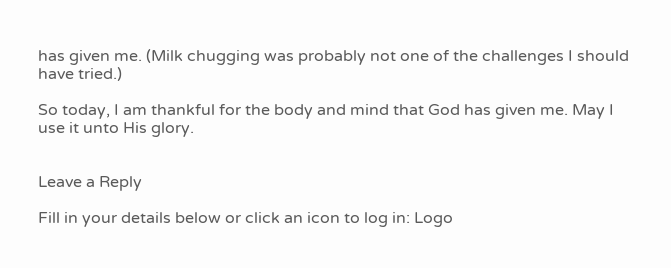has given me. (Milk chugging was probably not one of the challenges I should have tried.)

So today, I am thankful for the body and mind that God has given me. May I use it unto His glory.


Leave a Reply

Fill in your details below or click an icon to log in: Logo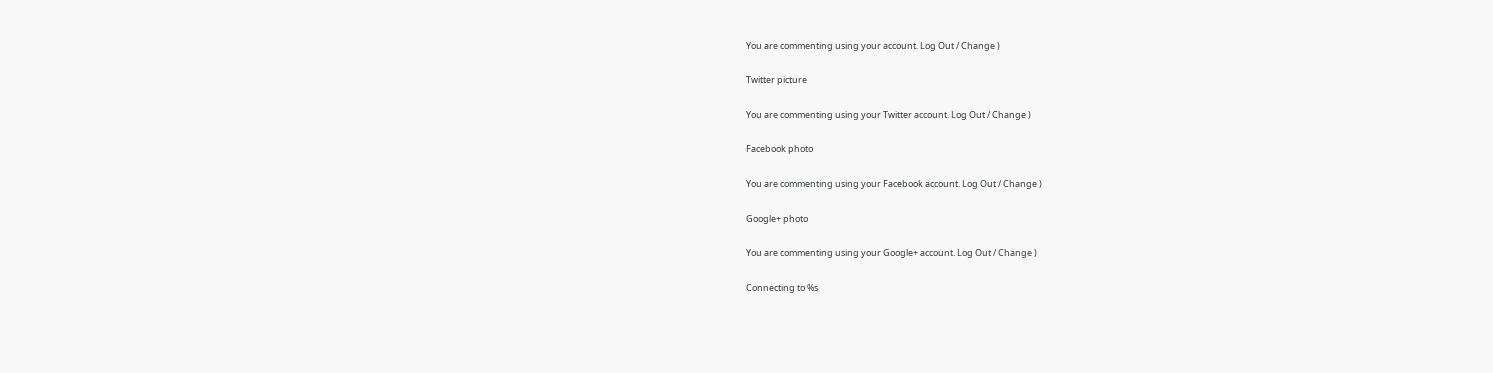You are commenting using your account. Log Out / Change )

Twitter picture

You are commenting using your Twitter account. Log Out / Change )

Facebook photo

You are commenting using your Facebook account. Log Out / Change )

Google+ photo

You are commenting using your Google+ account. Log Out / Change )

Connecting to %s